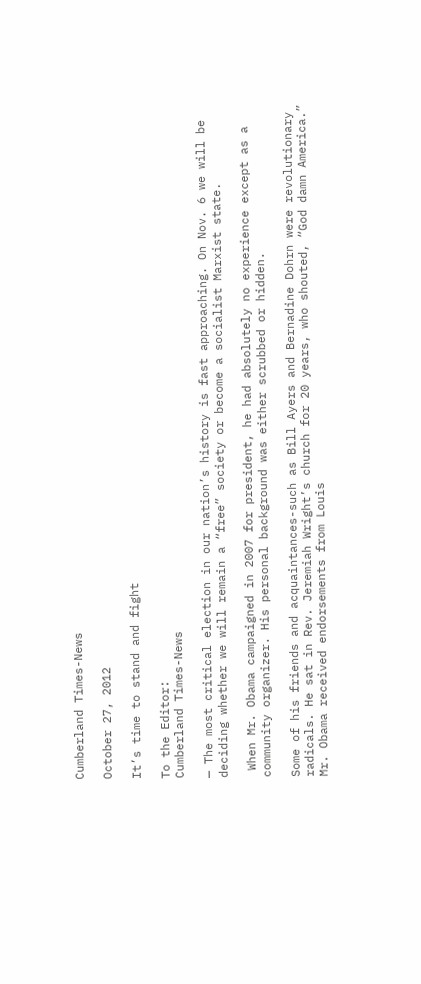Cumberland Times-News

October 27, 2012

It’s time to stand and fight

To the Editor:
Cumberland Times-News

— The most critical election in our nation’s history is fast approaching. On Nov. 6 we will be deciding whether we will remain a “free” society or become a socialist Marxist state.

 When Mr. Obama campaigned in 2007 for president, he had absolutely no experience except as a community organizer. His personal background was either scrubbed or hidden.

Some of his friends and acquaintances-such as Bill Ayers and Bernadine Dohrn were revolutionary radicals. He sat in Rev. Jeremiah Wright’s church for 20 years, who shouted, “God damn America.”  Mr. Obama received endorsements from Louis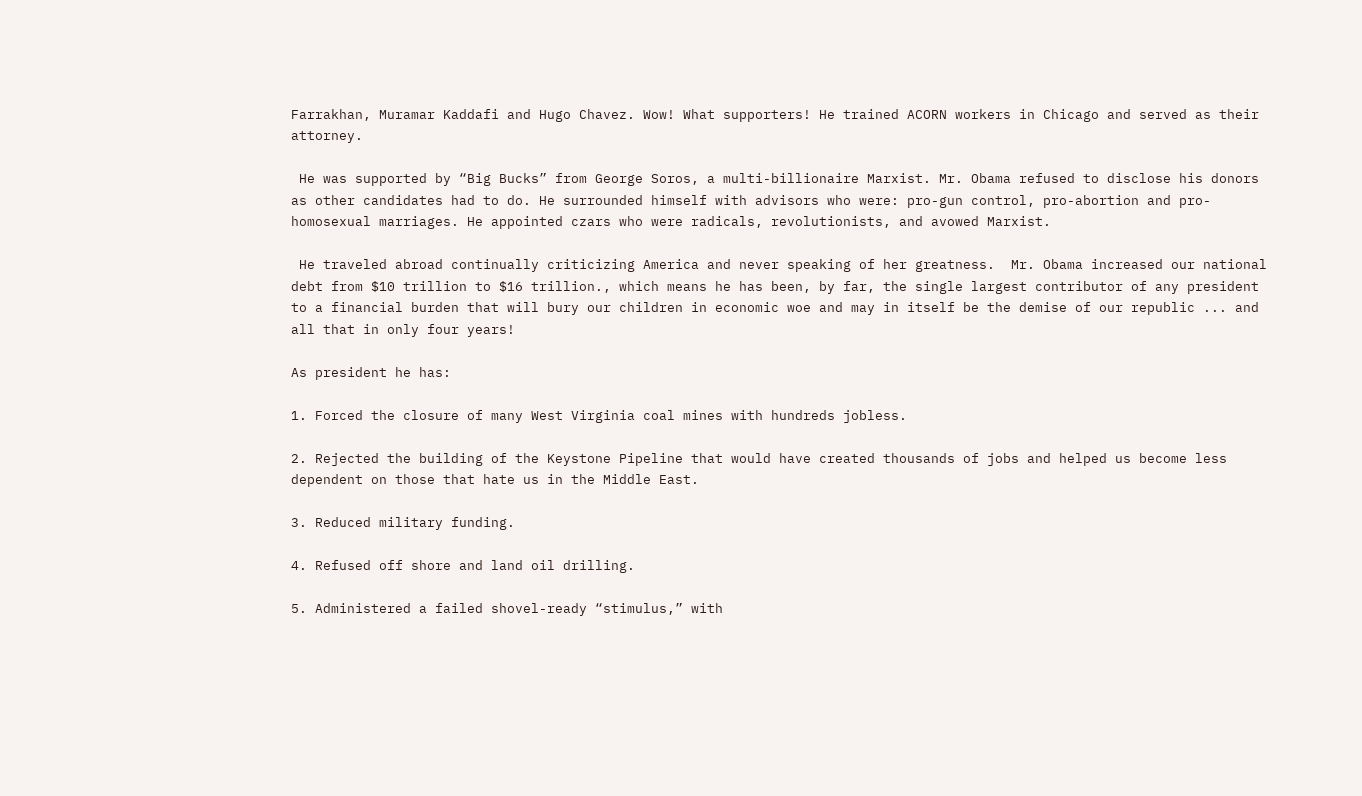Farrakhan, Muramar Kaddafi and Hugo Chavez. Wow! What supporters! He trained ACORN workers in Chicago and served as their attorney.

 He was supported by “Big Bucks” from George Soros, a multi-billionaire Marxist. Mr. Obama refused to disclose his donors as other candidates had to do. He surrounded himself with advisors who were: pro-gun control, pro-abortion and pro-homosexual marriages. He appointed czars who were radicals, revolutionists, and avowed Marxist.

 He traveled abroad continually criticizing America and never speaking of her greatness.  Mr. Obama increased our national debt from $10 trillion to $16 trillion., which means he has been, by far, the single largest contributor of any president to a financial burden that will bury our children in economic woe and may in itself be the demise of our republic ... and all that in only four years!

As president he has:

1. Forced the closure of many West Virginia coal mines with hundreds jobless.

2. Rejected the building of the Keystone Pipeline that would have created thousands of jobs and helped us become less dependent on those that hate us in the Middle East.

3. Reduced military funding.

4. Refused off shore and land oil drilling.

5. Administered a failed shovel-ready “stimulus,” with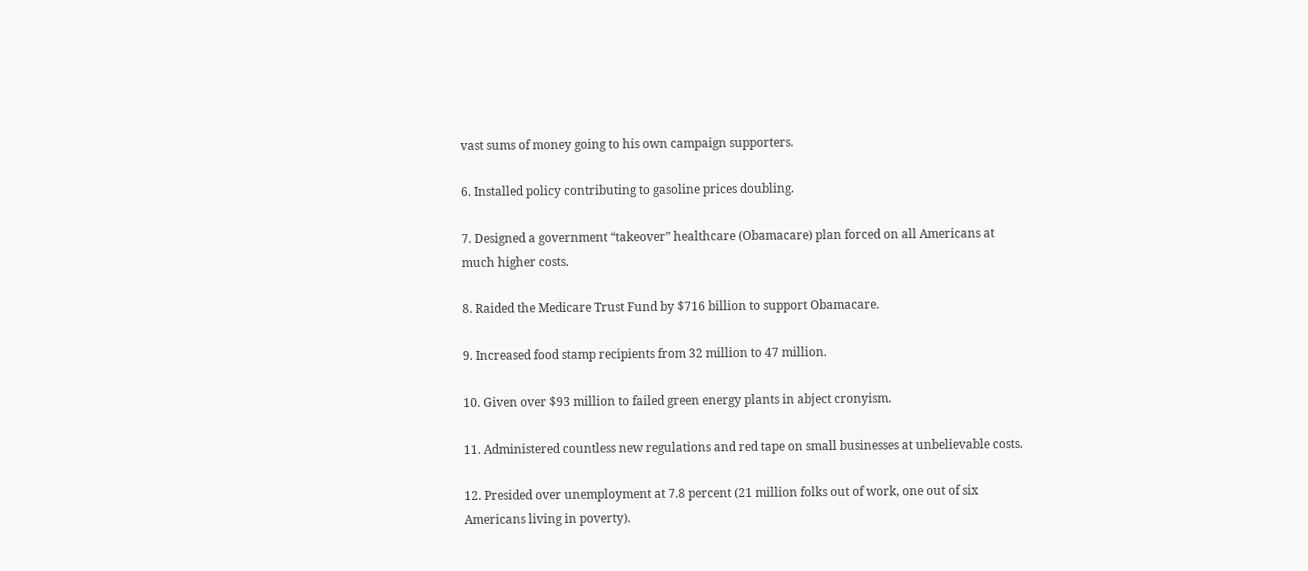vast sums of money going to his own campaign supporters.

6. Installed policy contributing to gasoline prices doubling.

7. Designed a government “takeover” healthcare (Obamacare) plan forced on all Americans at much higher costs.

8. Raided the Medicare Trust Fund by $716 billion to support Obamacare.

9. Increased food stamp recipients from 32 million to 47 million.

10. Given over $93 million to failed green energy plants in abject cronyism.

11. Administered countless new regulations and red tape on small businesses at unbelievable costs.

12. Presided over unemployment at 7.8 percent (21 million folks out of work, one out of six Americans living in poverty).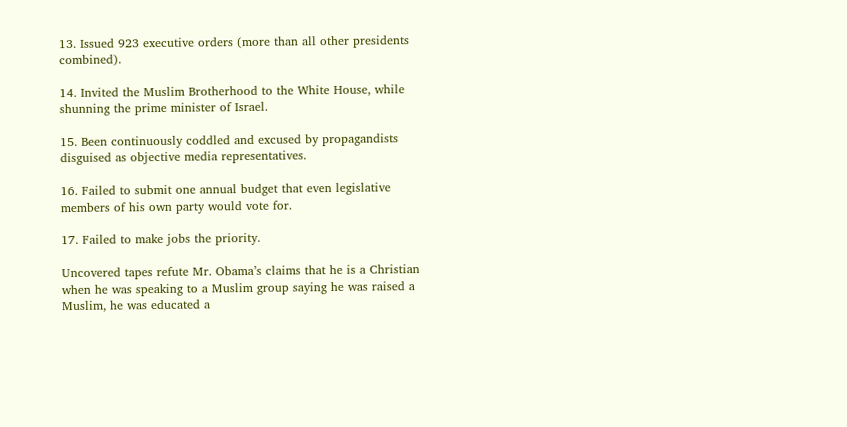13. Issued 923 executive orders (more than all other presidents combined).

14. Invited the Muslim Brotherhood to the White House, while shunning the prime minister of Israel.

15. Been continuously coddled and excused by propagandists disguised as objective media representatives.

16. Failed to submit one annual budget that even legislative members of his own party would vote for.

17. Failed to make jobs the priority.

Uncovered tapes refute Mr. Obama’s claims that he is a Christian when he was speaking to a Muslim group saying he was raised a Muslim, he was educated a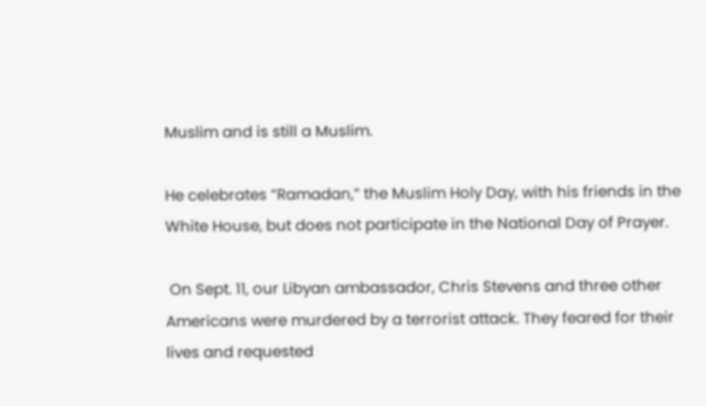Muslim and is still a Muslim.

He celebrates “Ramadan,” the Muslim Holy Day, with his friends in the White House, but does not participate in the National Day of Prayer.

 On Sept. 11, our Libyan ambassador, Chris Stevens and three other Americans were murdered by a terrorist attack. They feared for their lives and requested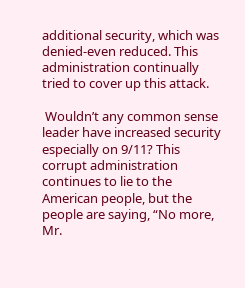additional security, which was denied-even reduced. This administration continually tried to cover up this attack.

 Wouldn’t any common sense leader have increased security especially on 9/11? This corrupt administration continues to lie to the American people, but the people are saying, “No more, Mr.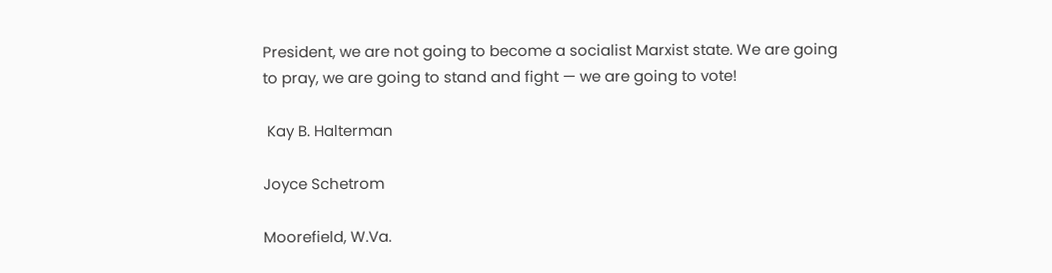President, we are not going to become a socialist Marxist state. We are going to pray, we are going to stand and fight — we are going to vote!

 Kay B. Halterman

Joyce Schetrom

Moorefield, W.Va.